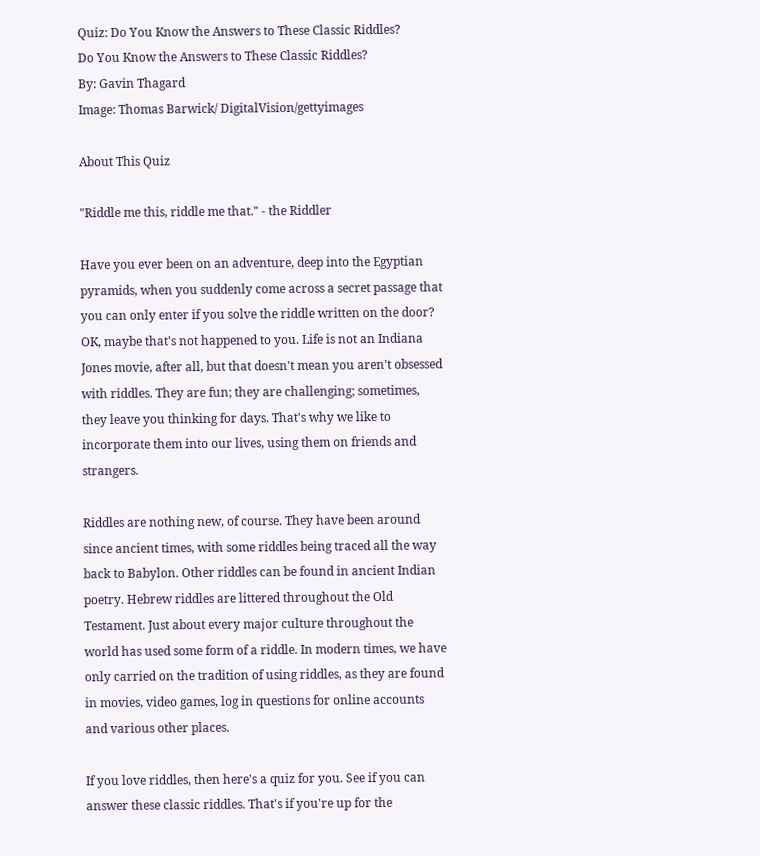Quiz: Do You Know the Answers to These Classic Riddles?
Do You Know the Answers to These Classic Riddles?
By: Gavin Thagard
Image: Thomas Barwick/ DigitalVision/gettyimages

About This Quiz

"Riddle me this, riddle me that." - the Riddler

Have you ever been on an adventure, deep into the Egyptian pyramids, when you suddenly come across a secret passage that you can only enter if you solve the riddle written on the door? OK, maybe that's not happened to you. Life is not an Indiana Jones movie, after all, but that doesn't mean you aren't obsessed with riddles. They are fun; they are challenging; sometimes, they leave you thinking for days. That's why we like to incorporate them into our lives, using them on friends and strangers.

Riddles are nothing new, of course. They have been around since ancient times, with some riddles being traced all the way back to Babylon. Other riddles can be found in ancient Indian poetry. Hebrew riddles are littered throughout the Old Testament. Just about every major culture throughout the world has used some form of a riddle. In modern times, we have only carried on the tradition of using riddles, as they are found in movies, video games, log in questions for online accounts and various other places.

If you love riddles, then here's a quiz for you. See if you can answer these classic riddles. That's if you're up for the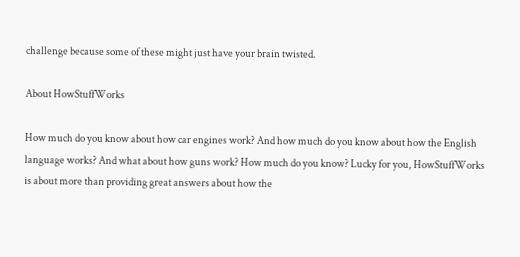challenge because some of these might just have your brain twisted.

About HowStuffWorks

How much do you know about how car engines work? And how much do you know about how the English language works? And what about how guns work? How much do you know? Lucky for you, HowStuffWorks is about more than providing great answers about how the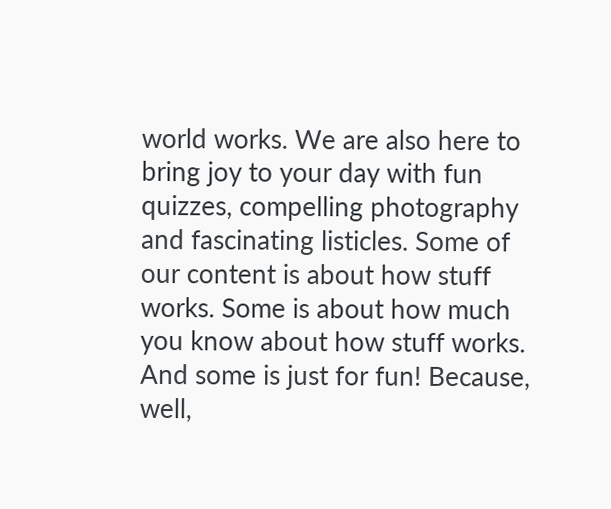world works. We are also here to bring joy to your day with fun quizzes, compelling photography and fascinating listicles. Some of our content is about how stuff works. Some is about how much you know about how stuff works. And some is just for fun! Because, well,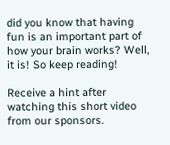did you know that having fun is an important part of how your brain works? Well, it is! So keep reading!

Receive a hint after watching this short video from our sponsors.